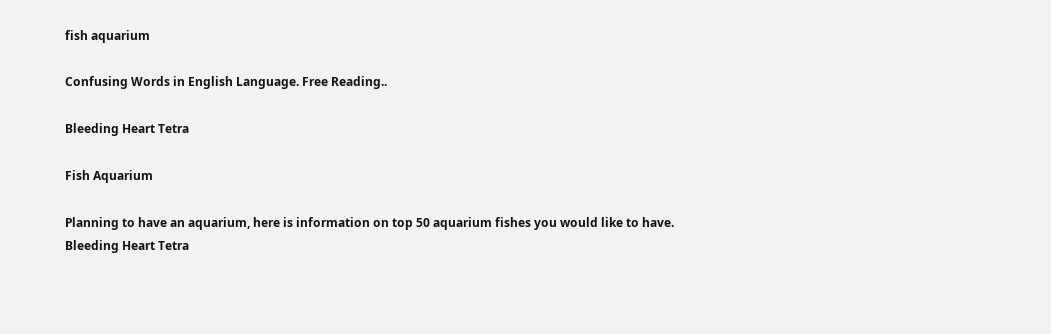fish aquarium

Confusing Words in English Language. Free Reading..

Bleeding Heart Tetra

Fish Aquarium

Planning to have an aquarium, here is information on top 50 aquarium fishes you would like to have.
Bleeding Heart Tetra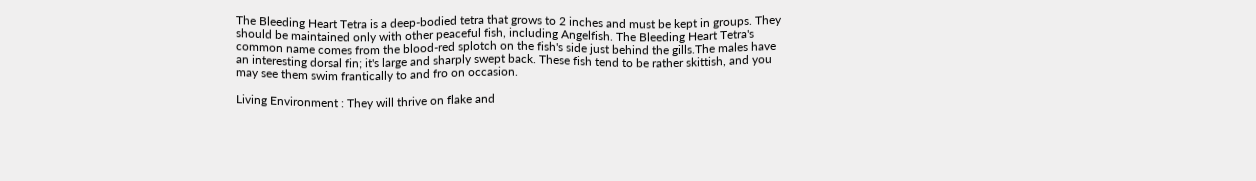The Bleeding Heart Tetra is a deep-bodied tetra that grows to 2 inches and must be kept in groups. They should be maintained only with other peaceful fish, including Angelfish. The Bleeding Heart Tetra's common name comes from the blood-red splotch on the fish's side just behind the gills.The males have an interesting dorsal fin; it's large and sharply swept back. These fish tend to be rather skittish, and you may see them swim frantically to and fro on occasion.

Living Environment : They will thrive on flake and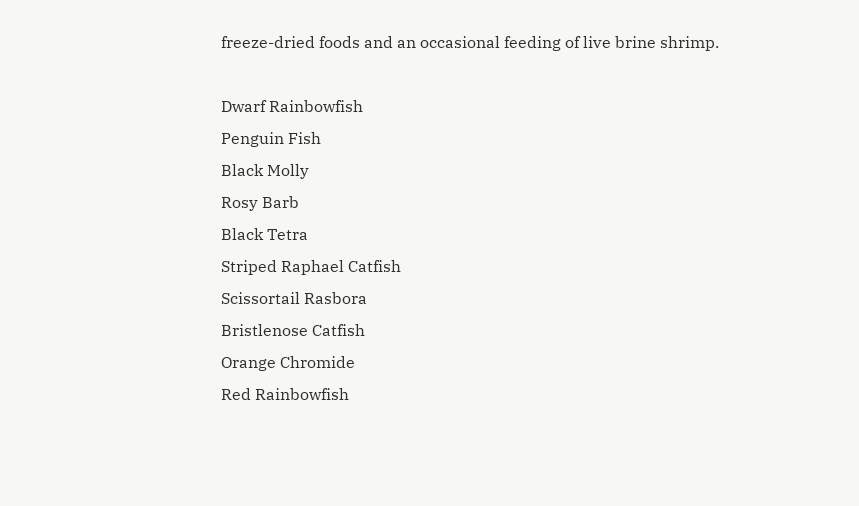freeze-dried foods and an occasional feeding of live brine shrimp.

Dwarf Rainbowfish
Penguin Fish
Black Molly
Rosy Barb
Black Tetra
Striped Raphael Catfish
Scissortail Rasbora
Bristlenose Catfish
Orange Chromide
Red Rainbowfish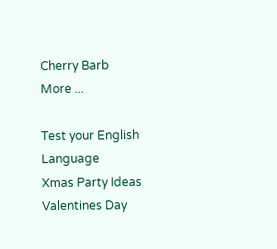Cherry Barb
More ...

Test your English Language
Xmas Party Ideas
Valentines Day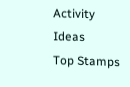Activity Ideas
Top Stamps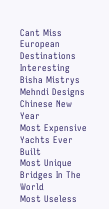Cant Miss European Destinations
Interesting Bisha Mistrys Mehndi Designs
Chinese New Year
Most Expensive Yachts Ever Built
Most Unique Bridges In The World
Most Useless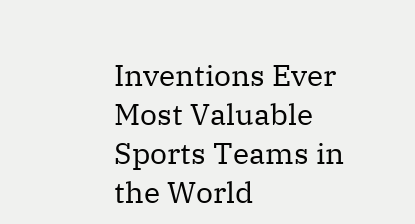Inventions Ever
Most Valuable Sports Teams in the World